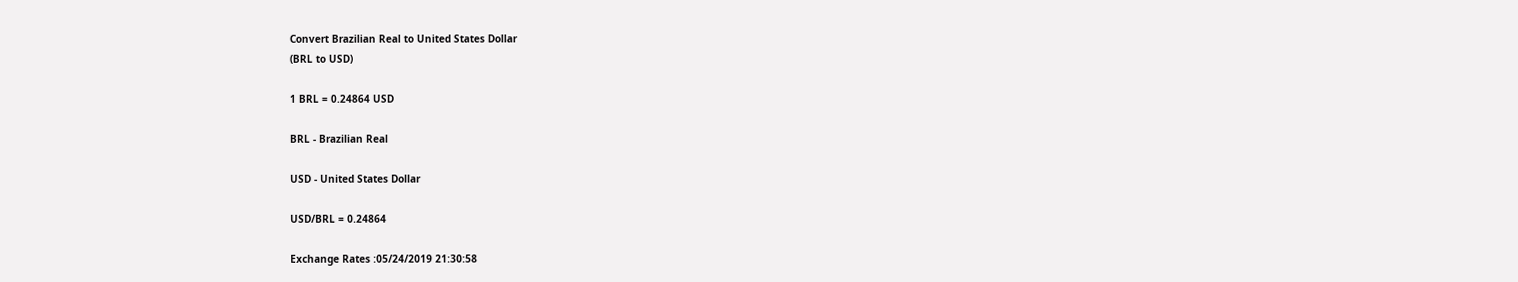Convert Brazilian Real to United States Dollar
(BRL to USD)

1 BRL = 0.24864 USD

BRL - Brazilian Real

USD - United States Dollar

USD/BRL = 0.24864

Exchange Rates :05/24/2019 21:30:58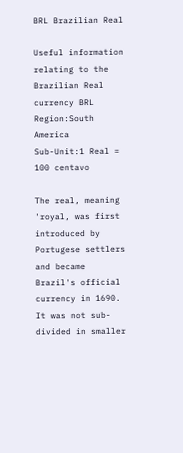BRL Brazilian Real

Useful information relating to the Brazilian Real currency BRL
Region:South America
Sub-Unit:1 Real = 100 centavo

The real, meaning 'royal, was first introduced by Portugese settlers and became Brazil's official currency in 1690. It was not sub-divided in smaller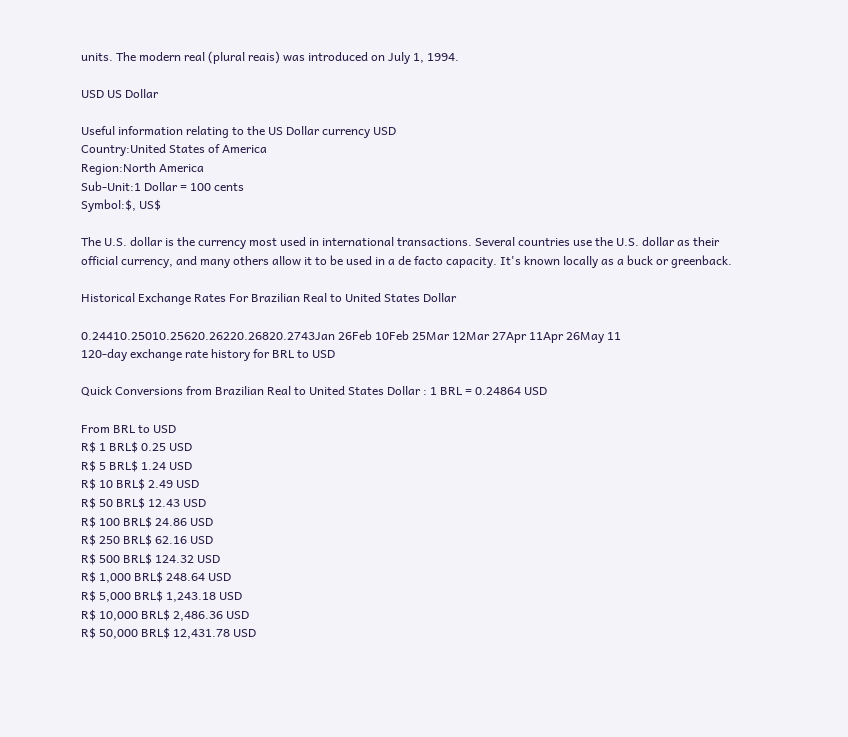units. The modern real (plural reais) was introduced on July 1, 1994.

USD US Dollar

Useful information relating to the US Dollar currency USD
Country:United States of America
Region:North America
Sub-Unit:1 Dollar = 100 cents
Symbol:$, US$

The U.S. dollar is the currency most used in international transactions. Several countries use the U.S. dollar as their official currency, and many others allow it to be used in a de facto capacity. It's known locally as a buck or greenback.

Historical Exchange Rates For Brazilian Real to United States Dollar

0.24410.25010.25620.26220.26820.2743Jan 26Feb 10Feb 25Mar 12Mar 27Apr 11Apr 26May 11
120-day exchange rate history for BRL to USD

Quick Conversions from Brazilian Real to United States Dollar : 1 BRL = 0.24864 USD

From BRL to USD
R$ 1 BRL$ 0.25 USD
R$ 5 BRL$ 1.24 USD
R$ 10 BRL$ 2.49 USD
R$ 50 BRL$ 12.43 USD
R$ 100 BRL$ 24.86 USD
R$ 250 BRL$ 62.16 USD
R$ 500 BRL$ 124.32 USD
R$ 1,000 BRL$ 248.64 USD
R$ 5,000 BRL$ 1,243.18 USD
R$ 10,000 BRL$ 2,486.36 USD
R$ 50,000 BRL$ 12,431.78 USD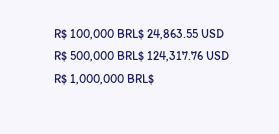R$ 100,000 BRL$ 24,863.55 USD
R$ 500,000 BRL$ 124,317.76 USD
R$ 1,000,000 BRL$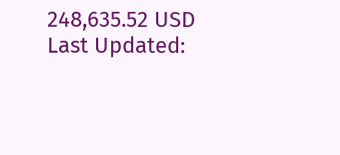248,635.52 USD
Last Updated: